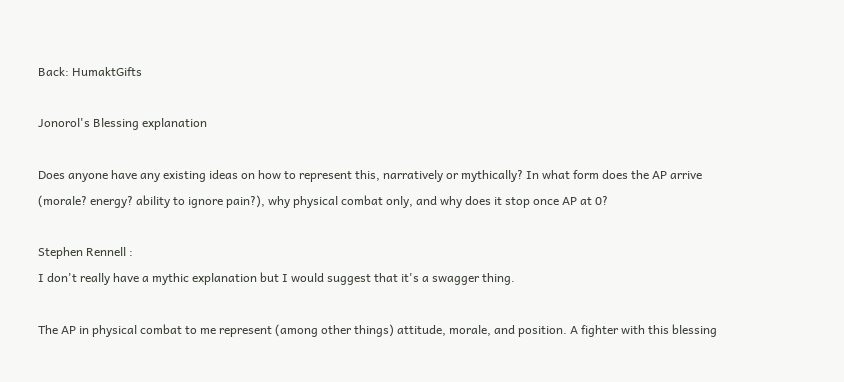Back: HumaktGifts

Jonorol's Blessing explanation

Does anyone have any existing ideas on how to represent this, narratively or mythically? In what form does the AP arrive (morale? energy? ability to ignore pain?), why physical combat only, and why does it stop once AP at 0?

Stephen Rennell :
I don't really have a mythic explanation but I would suggest that it's a swagger thing.

The AP in physical combat to me represent (among other things) attitude, morale, and position. A fighter with this blessing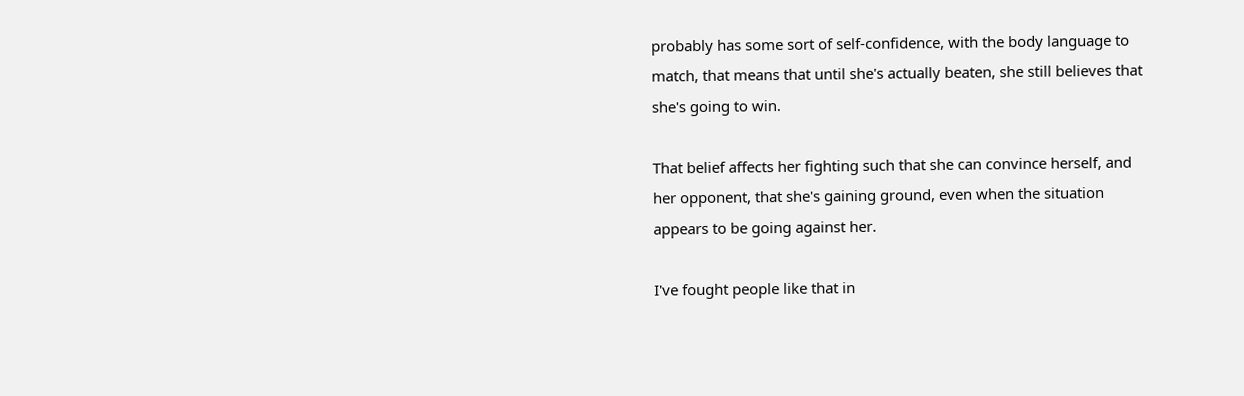probably has some sort of self-confidence, with the body language to match, that means that until she's actually beaten, she still believes that she's going to win.

That belief affects her fighting such that she can convince herself, and her opponent, that she's gaining ground, even when the situation
appears to be going against her.

I've fought people like that in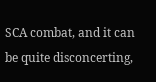SCA combat, and it can be quite disconcerting,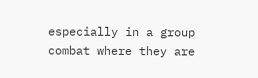especially in a group combat where they are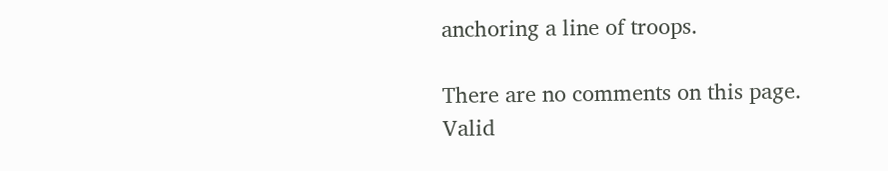anchoring a line of troops.

There are no comments on this page.
Valid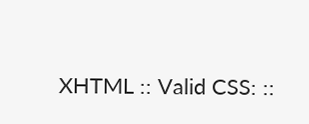XHTML :: Valid CSS: ::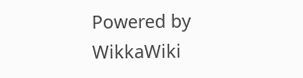Powered by WikkaWiki